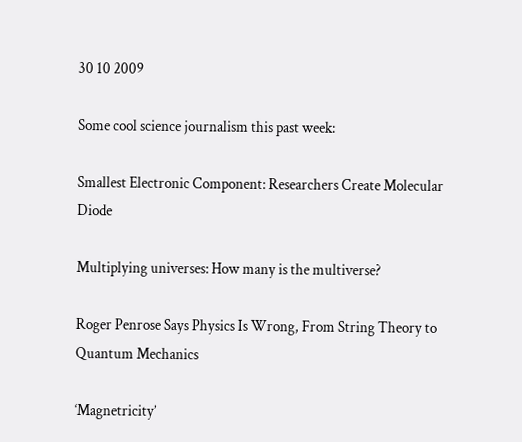30 10 2009

Some cool science journalism this past week:

Smallest Electronic Component: Researchers Create Molecular Diode

Multiplying universes: How many is the multiverse?

Roger Penrose Says Physics Is Wrong, From String Theory to Quantum Mechanics

‘Magnetricity’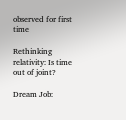observed for first time

Rethinking relativity: Is time out of joint?

Dream Job: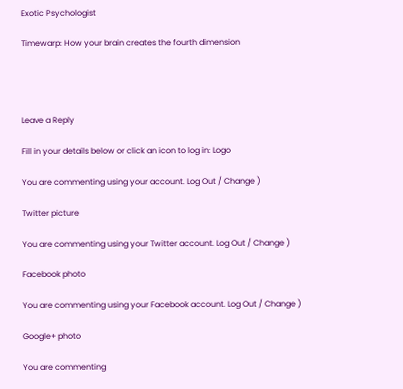Exotic Psychologist

Timewarp: How your brain creates the fourth dimension




Leave a Reply

Fill in your details below or click an icon to log in: Logo

You are commenting using your account. Log Out / Change )

Twitter picture

You are commenting using your Twitter account. Log Out / Change )

Facebook photo

You are commenting using your Facebook account. Log Out / Change )

Google+ photo

You are commenting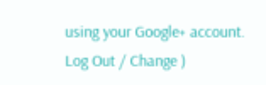using your Google+ account. Log Out / Change )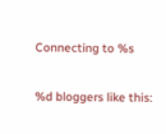Connecting to %s

%d bloggers like this: